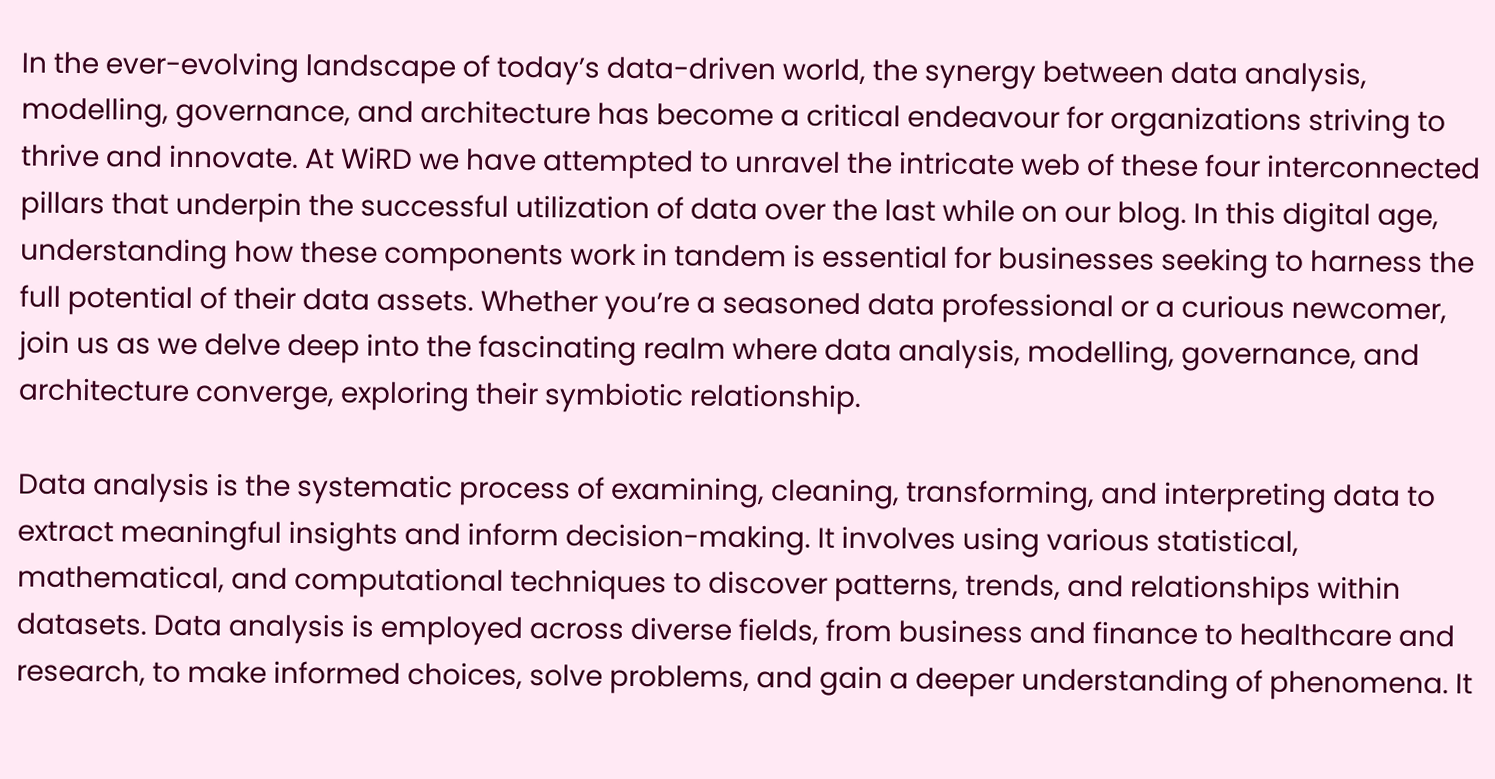In the ever-evolving landscape of today’s data-driven world, the synergy between data analysis, modelling, governance, and architecture has become a critical endeavour for organizations striving to thrive and innovate. At WiRD we have attempted to unravel the intricate web of these four interconnected pillars that underpin the successful utilization of data over the last while on our blog. In this digital age, understanding how these components work in tandem is essential for businesses seeking to harness the full potential of their data assets. Whether you’re a seasoned data professional or a curious newcomer, join us as we delve deep into the fascinating realm where data analysis, modelling, governance, and architecture converge, exploring their symbiotic relationship.

Data analysis is the systematic process of examining, cleaning, transforming, and interpreting data to extract meaningful insights and inform decision-making. It involves using various statistical, mathematical, and computational techniques to discover patterns, trends, and relationships within datasets. Data analysis is employed across diverse fields, from business and finance to healthcare and research, to make informed choices, solve problems, and gain a deeper understanding of phenomena. It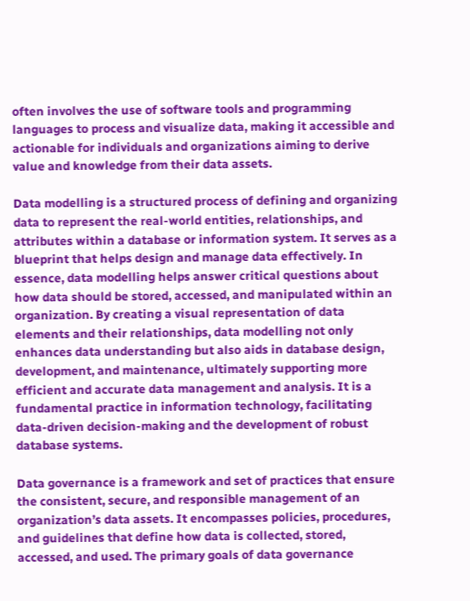often involves the use of software tools and programming languages to process and visualize data, making it accessible and actionable for individuals and organizations aiming to derive value and knowledge from their data assets.

Data modelling is a structured process of defining and organizing data to represent the real-world entities, relationships, and attributes within a database or information system. It serves as a blueprint that helps design and manage data effectively. In essence, data modelling helps answer critical questions about how data should be stored, accessed, and manipulated within an organization. By creating a visual representation of data elements and their relationships, data modelling not only enhances data understanding but also aids in database design, development, and maintenance, ultimately supporting more efficient and accurate data management and analysis. It is a fundamental practice in information technology, facilitating data-driven decision-making and the development of robust database systems.

Data governance is a framework and set of practices that ensure the consistent, secure, and responsible management of an organization’s data assets. It encompasses policies, procedures, and guidelines that define how data is collected, stored, accessed, and used. The primary goals of data governance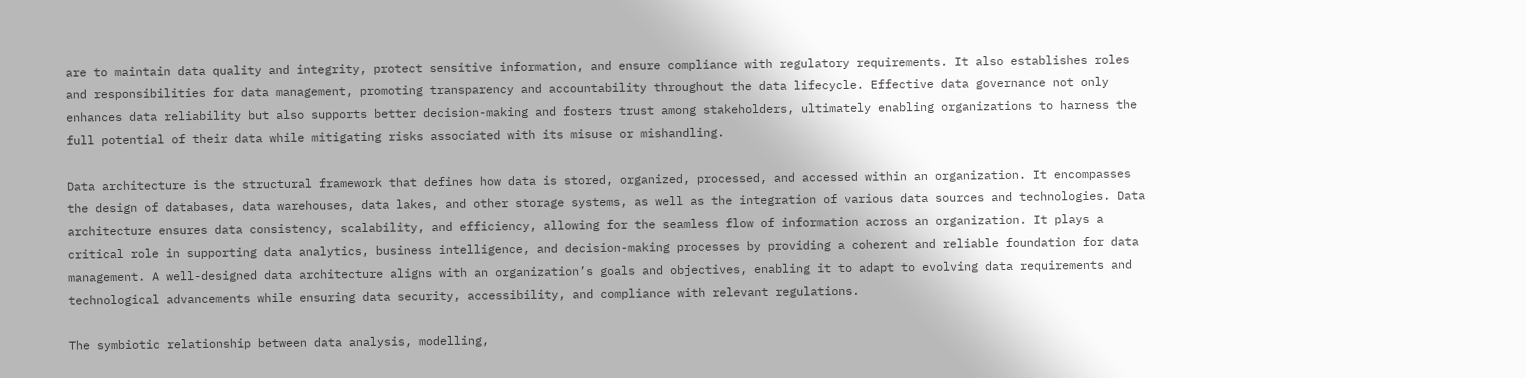are to maintain data quality and integrity, protect sensitive information, and ensure compliance with regulatory requirements. It also establishes roles and responsibilities for data management, promoting transparency and accountability throughout the data lifecycle. Effective data governance not only enhances data reliability but also supports better decision-making and fosters trust among stakeholders, ultimately enabling organizations to harness the full potential of their data while mitigating risks associated with its misuse or mishandling.

Data architecture is the structural framework that defines how data is stored, organized, processed, and accessed within an organization. It encompasses the design of databases, data warehouses, data lakes, and other storage systems, as well as the integration of various data sources and technologies. Data architecture ensures data consistency, scalability, and efficiency, allowing for the seamless flow of information across an organization. It plays a critical role in supporting data analytics, business intelligence, and decision-making processes by providing a coherent and reliable foundation for data management. A well-designed data architecture aligns with an organization’s goals and objectives, enabling it to adapt to evolving data requirements and technological advancements while ensuring data security, accessibility, and compliance with relevant regulations.

The symbiotic relationship between data analysis, modelling,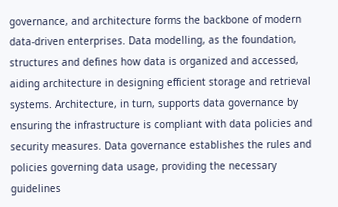governance, and architecture forms the backbone of modern data-driven enterprises. Data modelling, as the foundation, structures and defines how data is organized and accessed, aiding architecture in designing efficient storage and retrieval systems. Architecture, in turn, supports data governance by ensuring the infrastructure is compliant with data policies and security measures. Data governance establishes the rules and policies governing data usage, providing the necessary guidelines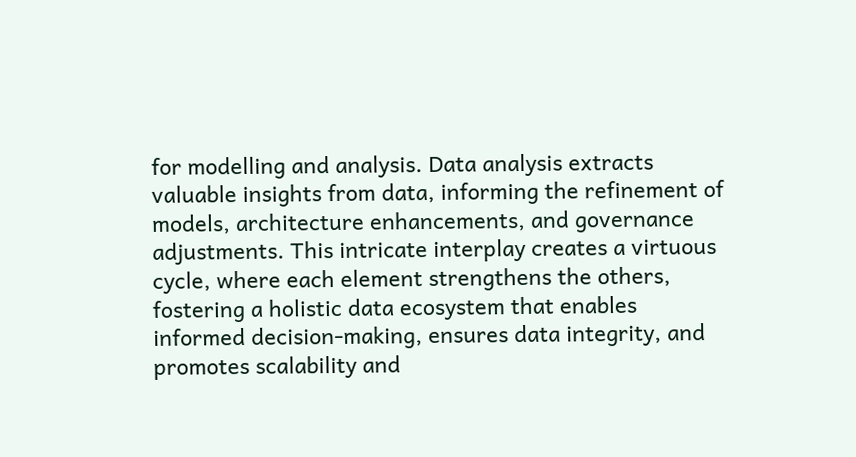for modelling and analysis. Data analysis extracts valuable insights from data, informing the refinement of models, architecture enhancements, and governance adjustments. This intricate interplay creates a virtuous cycle, where each element strengthens the others, fostering a holistic data ecosystem that enables informed decision-making, ensures data integrity, and promotes scalability and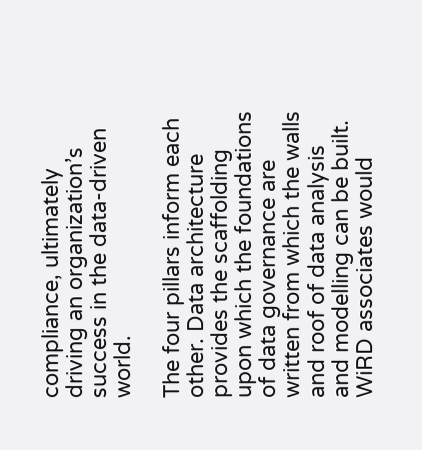compliance, ultimately driving an organization’s success in the data-driven world.

The four pillars inform each other. Data architecture provides the scaffolding upon which the foundations of data governance are written from which the walls and roof of data analysis and modelling can be built. WiRD associates would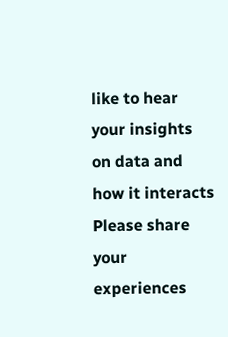like to hear your insights on data and how it interacts Please share your experiences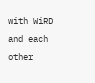with WiRD and each other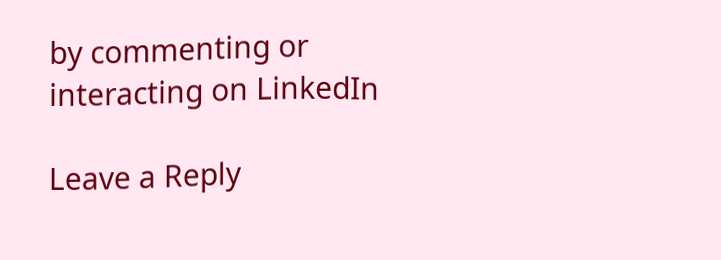by commenting or interacting on LinkedIn

Leave a Reply